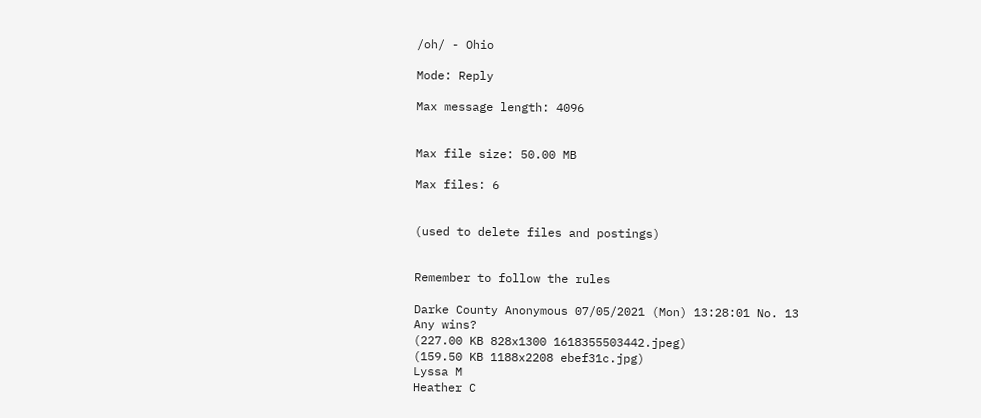/oh/ - Ohio

Mode: Reply

Max message length: 4096


Max file size: 50.00 MB

Max files: 6


(used to delete files and postings)


Remember to follow the rules

Darke County Anonymous 07/05/2021 (Mon) 13:28:01 No. 13
Any wins?
(227.00 KB 828x1300 1618355503442.jpeg)
(159.50 KB 1188x2208 ebef31c.jpg)
Lyssa M
Heather C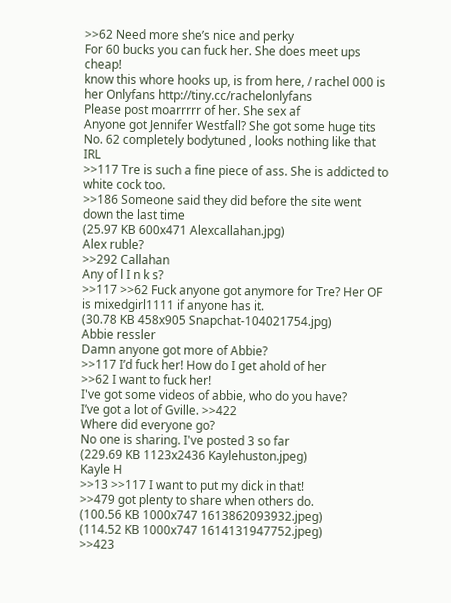>>62 Need more she’s nice and perky
For 60 bucks you can fuck her. She does meet ups cheap!
know this whore hooks up, is from here, / rachel 000 is her Onlyfans http://tiny.cc/rachelonlyfans
Please post moarrrrr of her. She sex af
Anyone got Jennifer Westfall? She got some huge tits
No. 62 completely bodytuned , looks nothing like that IRL
>>117 Tre is such a fine piece of ass. She is addicted to white cock too.
>>186 Someone said they did before the site went down the last time
(25.97 KB 600x471 Alexcallahan.jpg)
Alex ruble?
>>292 Callahan
Any of l I n k s?
>>117 >>62 Fuck anyone got anymore for Tre? Her OF is mixedgirl1111 if anyone has it.
(30.78 KB 458x905 Snapchat-104021754.jpg)
Abbie ressler
Damn anyone got more of Abbie?
>>117 I’d fuck her! How do I get ahold of her
>>62 I want to fuck her!
I've got some videos of abbie, who do you have?
I’ve got a lot of Gville. >>422
Where did everyone go?
No one is sharing. I've posted 3 so far
(229.69 KB 1123x2436 Kaylehuston.jpeg)
Kayle H
>>13 >>117 I want to put my dick in that!
>>479 got plenty to share when others do.
(100.56 KB 1000x747 1613862093932.jpeg)
(114.52 KB 1000x747 1614131947752.jpeg)
>>423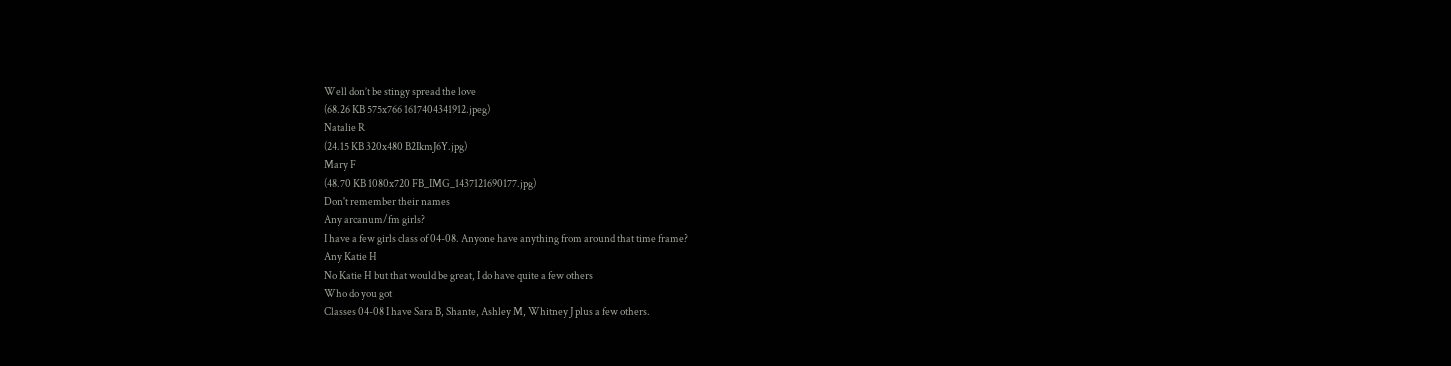Well don’t be stingy spread the love
(68.26 KB 575x766 1617404341912.jpeg)
Natalie R
(24.15 KB 320x480 B2IkmJ6Y.jpg)
Mary F
(48.70 KB 1080x720 FB_IMG_1437121690177.jpg)
Don't remember their names
Any arcanum/fm girls?
I have a few girls class of 04-08. Anyone have anything from around that time frame?
Any Katie H
No Katie H but that would be great, I do have quite a few others
Who do you got
Classes 04-08 I have Sara B, Shante, Ashley M, Whitney J plus a few others.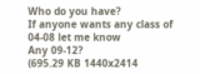Who do you have?
If anyone wants any class of 04-08 let me know
Any 09-12?
(695.29 KB 1440x2414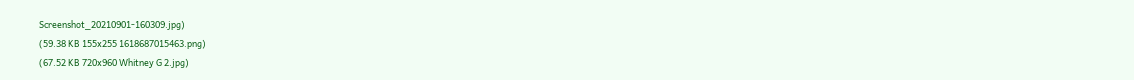Screenshot_20210901-160309.jpg)
(59.38 KB 155x255 1618687015463.png)
(67.52 KB 720x960 Whitney G 2.jpg)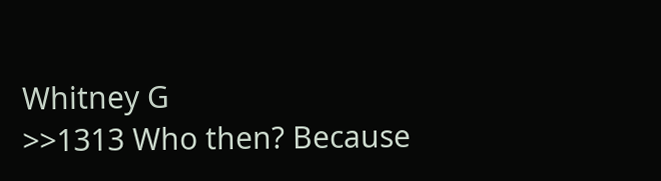Whitney G
>>1313 Who then? Because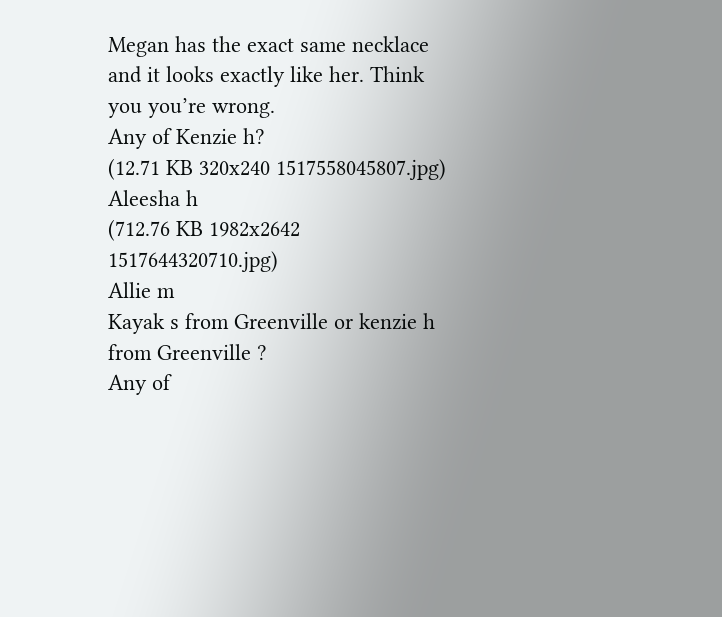Megan has the exact same necklace and it looks exactly like her. Think you you’re wrong.
Any of Kenzie h?
(12.71 KB 320x240 1517558045807.jpg)
Aleesha h
(712.76 KB 1982x2642 1517644320710.jpg)
Allie m
Kayak s from Greenville or kenzie h from Greenville ?
Any of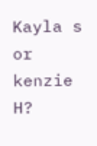Kayla s or kenzie H?